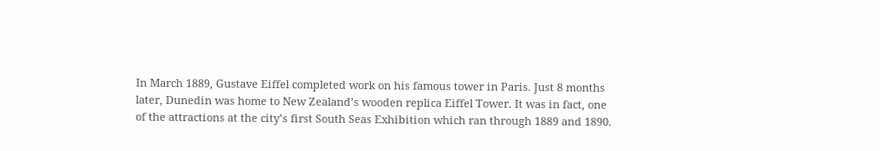In March 1889, Gustave Eiffel completed work on his famous tower in Paris. Just 8 months later, Dunedin was home to New Zealand’s wooden replica Eiffel Tower. It was in fact, one of the attractions at the city’s first South Seas Exhibition which ran through 1889 and 1890.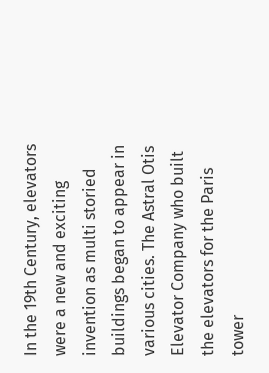In the 19th Century, elevators were a new and exciting invention as multi storied buildings began to appear in various cities. The Astral Otis Elevator Company who built the elevators for the Paris tower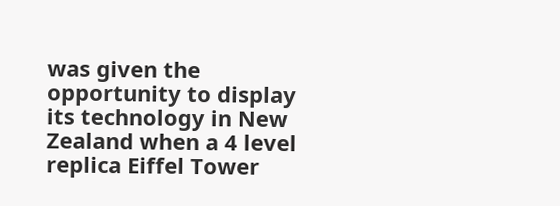was given the opportunity to display its technology in New Zealand when a 4 level replica Eiffel Tower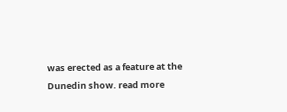was erected as a feature at the Dunedin show. read more